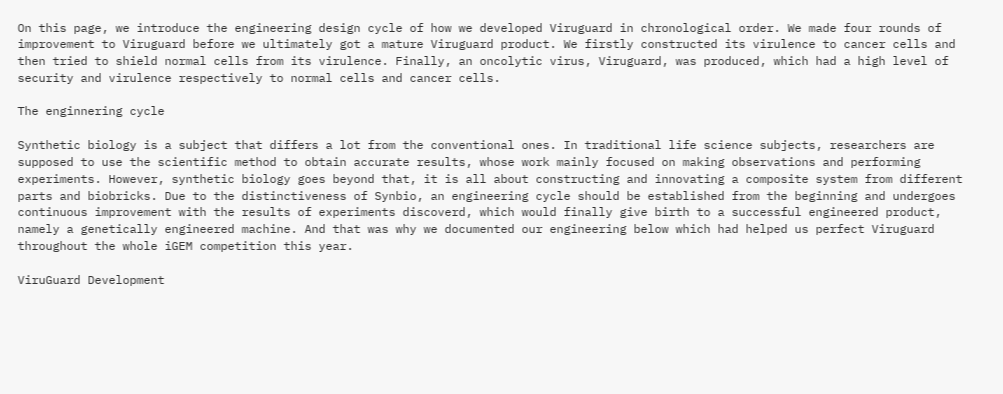On this page, we introduce the engineering design cycle of how we developed Viruguard in chronological order. We made four rounds of improvement to Viruguard before we ultimately got a mature Viruguard product. We firstly constructed its virulence to cancer cells and then tried to shield normal cells from its virulence. Finally, an oncolytic virus, Viruguard, was produced, which had a high level of security and virulence respectively to normal cells and cancer cells.

The enginnering cycle

Synthetic biology is a subject that differs a lot from the conventional ones. In traditional life science subjects, researchers are supposed to use the scientific method to obtain accurate results, whose work mainly focused on making observations and performing experiments. However, synthetic biology goes beyond that, it is all about constructing and innovating a composite system from different parts and biobricks. Due to the distinctiveness of Synbio, an engineering cycle should be established from the beginning and undergoes continuous improvement with the results of experiments discoverd, which would finally give birth to a successful engineered product, namely a genetically engineered machine. And that was why we documented our engineering below which had helped us perfect Viruguard throughout the whole iGEM competition this year.

ViruGuard Development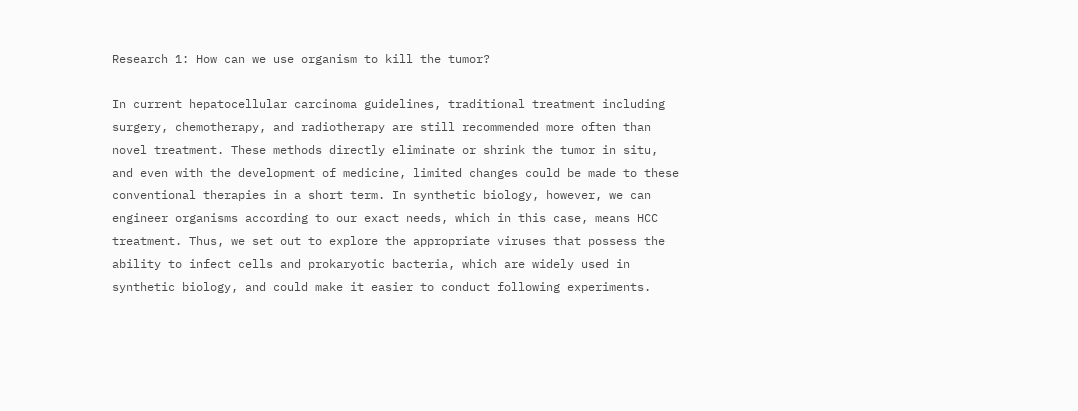Research 1: How can we use organism to kill the tumor?

In current hepatocellular carcinoma guidelines, traditional treatment including surgery, chemotherapy, and radiotherapy are still recommended more often than novel treatment. These methods directly eliminate or shrink the tumor in situ, and even with the development of medicine, limited changes could be made to these conventional therapies in a short term. In synthetic biology, however, we can engineer organisms according to our exact needs, which in this case, means HCC treatment. Thus, we set out to explore the appropriate viruses that possess the ability to infect cells and prokaryotic bacteria, which are widely used in synthetic biology, and could make it easier to conduct following experiments.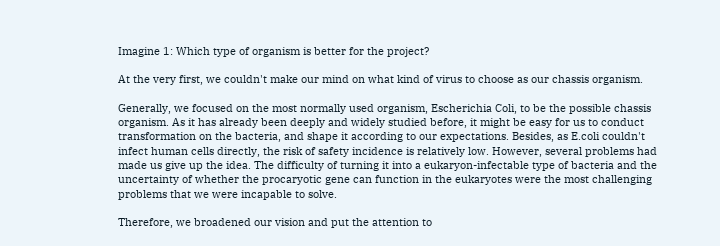Imagine 1: Which type of organism is better for the project?

At the very first, we couldn't make our mind on what kind of virus to choose as our chassis organism.

Generally, we focused on the most normally used organism, Escherichia Coli, to be the possible chassis organism. As it has already been deeply and widely studied before, it might be easy for us to conduct transformation on the bacteria, and shape it according to our expectations. Besides, as E.coli couldn't infect human cells directly, the risk of safety incidence is relatively low. However, several problems had made us give up the idea. The difficulty of turning it into a eukaryon-infectable type of bacteria and the uncertainty of whether the procaryotic gene can function in the eukaryotes were the most challenging problems that we were incapable to solve.

Therefore, we broadened our vision and put the attention to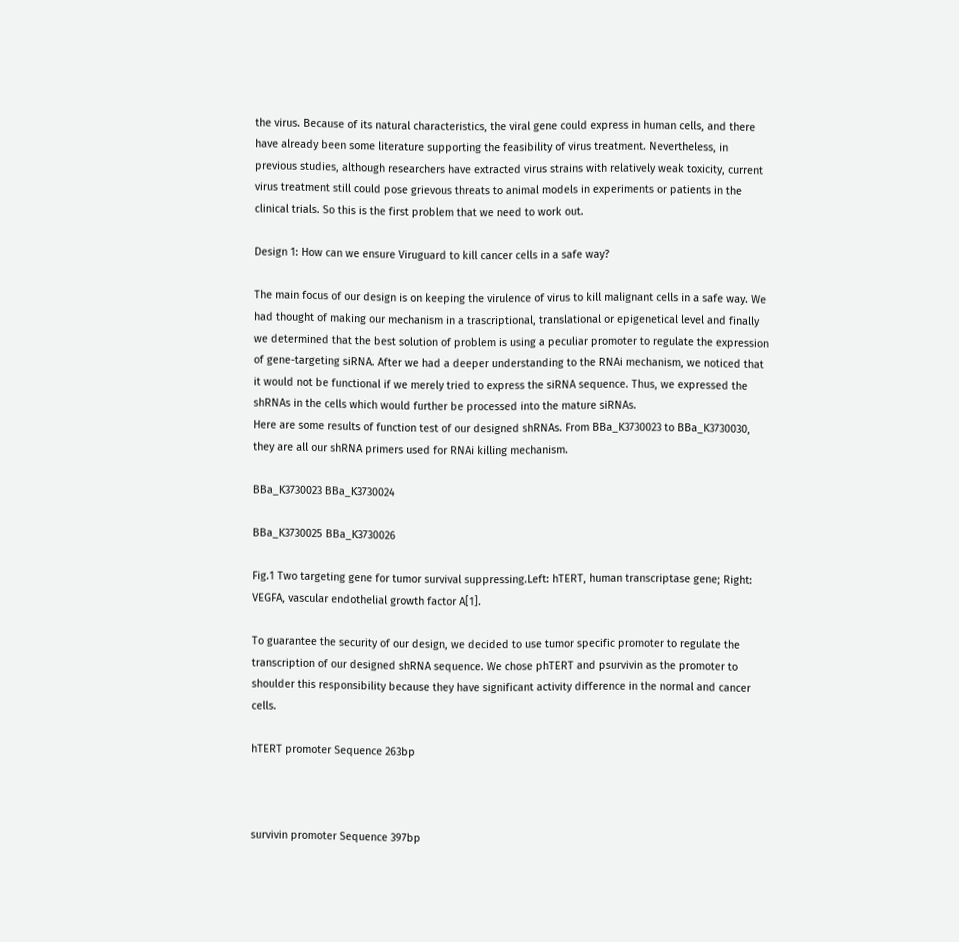the virus. Because of its natural characteristics, the viral gene could express in human cells, and there have already been some literature supporting the feasibility of virus treatment. Nevertheless, in previous studies, although researchers have extracted virus strains with relatively weak toxicity, current virus treatment still could pose grievous threats to animal models in experiments or patients in the clinical trials. So this is the first problem that we need to work out.

Design 1: How can we ensure Viruguard to kill cancer cells in a safe way?

The main focus of our design is on keeping the virulence of virus to kill malignant cells in a safe way. We had thought of making our mechanism in a trascriptional, translational or epigenetical level and finally we determined that the best solution of problem is using a peculiar promoter to regulate the expression of gene-targeting siRNA. After we had a deeper understanding to the RNAi mechanism, we noticed that it would not be functional if we merely tried to express the siRNA sequence. Thus, we expressed the shRNAs in the cells which would further be processed into the mature siRNAs.
Here are some results of function test of our designed shRNAs. From BBa_K3730023 to BBa_K3730030, they are all our shRNA primers used for RNAi killing mechanism.

BBa_K3730023 BBa_K3730024

BBa_K3730025 BBa_K3730026

Fig.1 Two targeting gene for tumor survival suppressing.Left: hTERT, human transcriptase gene; Right: VEGFA, vascular endothelial growth factor A[1].

To guarantee the security of our design, we decided to use tumor specific promoter to regulate the transcription of our designed shRNA sequence. We chose phTERT and psurvivin as the promoter to shoulder this responsibility because they have significant activity difference in the normal and cancer cells.

hTERT promoter Sequence 263bp



survivin promoter Sequence 397bp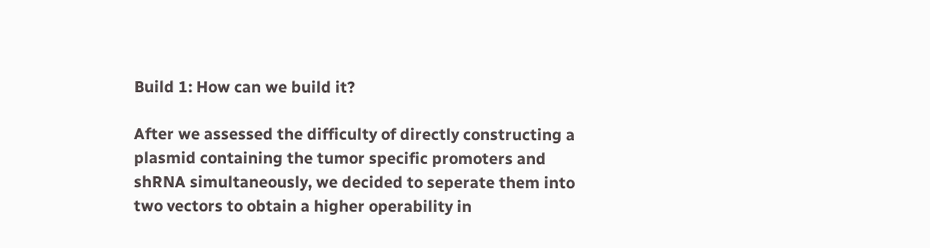Build 1: How can we build it?

After we assessed the difficulty of directly constructing a plasmid containing the tumor specific promoters and shRNA simultaneously, we decided to seperate them into two vectors to obtain a higher operability in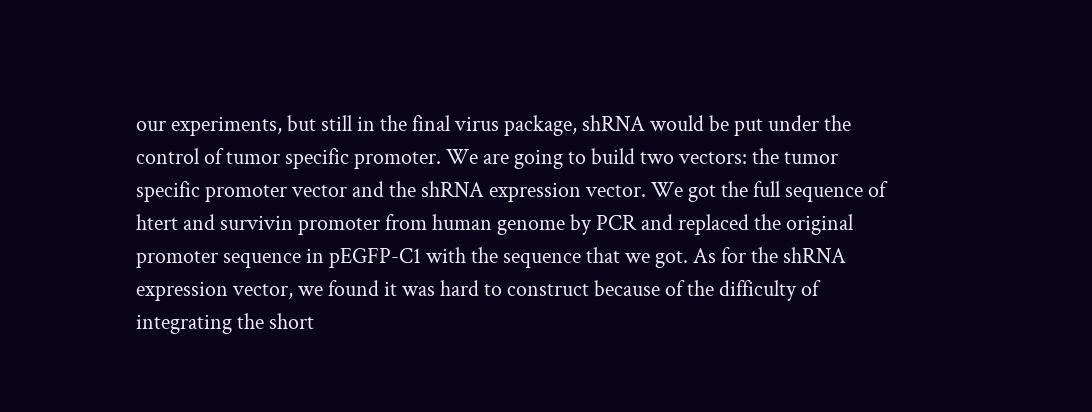our experiments, but still in the final virus package, shRNA would be put under the control of tumor specific promoter. We are going to build two vectors: the tumor specific promoter vector and the shRNA expression vector. We got the full sequence of htert and survivin promoter from human genome by PCR and replaced the original promoter sequence in pEGFP-C1 with the sequence that we got. As for the shRNA expression vector, we found it was hard to construct because of the difficulty of integrating the short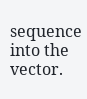sequence into the vector.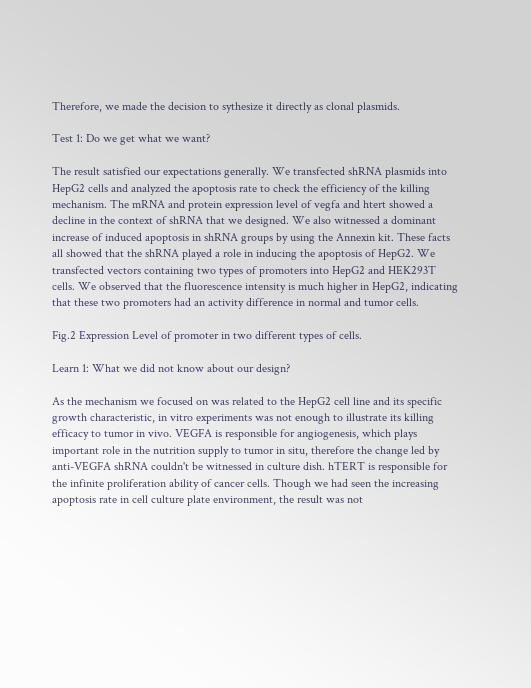Therefore, we made the decision to sythesize it directly as clonal plasmids.

Test 1: Do we get what we want?

The result satisfied our expectations generally. We transfected shRNA plasmids into HepG2 cells and analyzed the apoptosis rate to check the efficiency of the killing mechanism. The mRNA and protein expression level of vegfa and htert showed a decline in the context of shRNA that we designed. We also witnessed a dominant increase of induced apoptosis in shRNA groups by using the Annexin kit. These facts all showed that the shRNA played a role in inducing the apoptosis of HepG2. We transfected vectors containing two types of promoters into HepG2 and HEK293T cells. We observed that the fluorescence intensity is much higher in HepG2, indicating that these two promoters had an activity difference in normal and tumor cells.

Fig.2 Expression Level of promoter in two different types of cells.

Learn 1: What we did not know about our design?

As the mechanism we focused on was related to the HepG2 cell line and its specific growth characteristic, in vitro experiments was not enough to illustrate its killing efficacy to tumor in vivo. VEGFA is responsible for angiogenesis, which plays important role in the nutrition supply to tumor in situ, therefore the change led by anti-VEGFA shRNA couldn't be witnessed in culture dish. hTERT is responsible for the infinite proliferation ability of cancer cells. Though we had seen the increasing apoptosis rate in cell culture plate environment, the result was not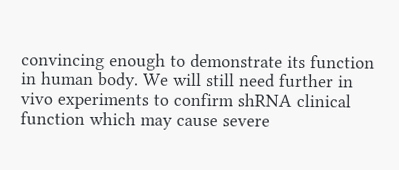convincing enough to demonstrate its function in human body. We will still need further in vivo experiments to confirm shRNA clinical function which may cause severe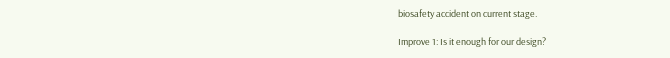biosafety accident on current stage.

Improve 1: Is it enough for our design?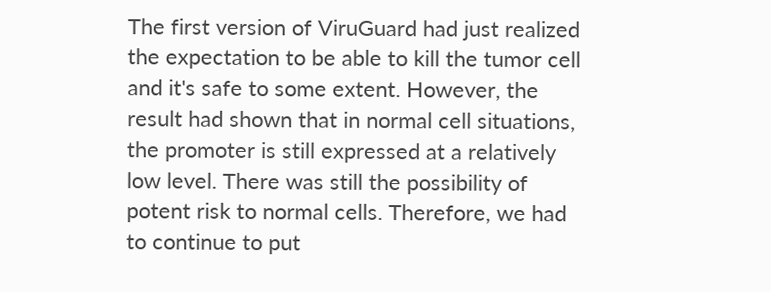The first version of ViruGuard had just realized the expectation to be able to kill the tumor cell and it's safe to some extent. However, the result had shown that in normal cell situations, the promoter is still expressed at a relatively low level. There was still the possibility of potent risk to normal cells. Therefore, we had to continue to put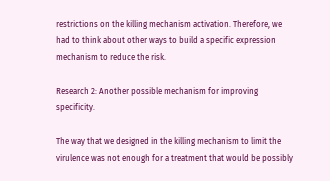restrictions on the killing mechanism activation. Therefore, we had to think about other ways to build a specific expression mechanism to reduce the risk.

Research 2: Another possible mechanism for improving specificity.

The way that we designed in the killing mechanism to limit the virulence was not enough for a treatment that would be possibly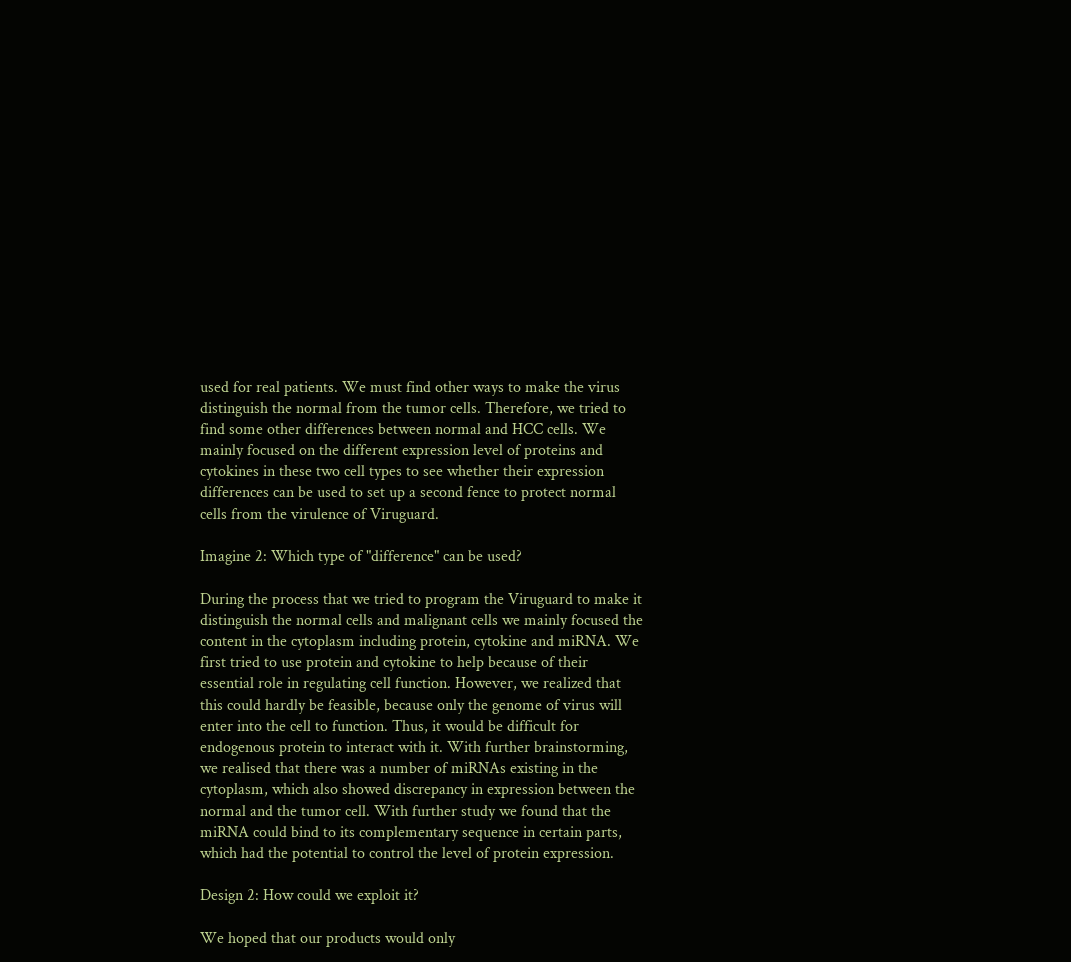used for real patients. We must find other ways to make the virus distinguish the normal from the tumor cells. Therefore, we tried to find some other differences between normal and HCC cells. We mainly focused on the different expression level of proteins and cytokines in these two cell types to see whether their expression differences can be used to set up a second fence to protect normal cells from the virulence of Viruguard.

Imagine 2: Which type of "difference" can be used?

During the process that we tried to program the Viruguard to make it distinguish the normal cells and malignant cells we mainly focused the content in the cytoplasm including protein, cytokine and miRNA. We first tried to use protein and cytokine to help because of their essential role in regulating cell function. However, we realized that this could hardly be feasible, because only the genome of virus will enter into the cell to function. Thus, it would be difficult for endogenous protein to interact with it. With further brainstorming, we realised that there was a number of miRNAs existing in the cytoplasm, which also showed discrepancy in expression between the normal and the tumor cell. With further study we found that the miRNA could bind to its complementary sequence in certain parts, which had the potential to control the level of protein expression.

Design 2: How could we exploit it?

We hoped that our products would only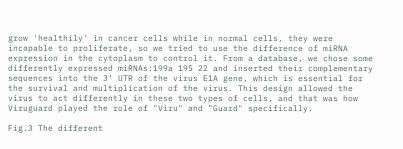grow 'healthily' in cancer cells while in normal cells, they were incapable to proliferate, so we tried to use the difference of miRNA expression in the cytoplasm to control it. From a database, we chose some differently expressed miRNAs:199a 195 22 and inserted their complementary sequences into the 3' UTR of the virus E1A gene, which is essential for the survival and multiplication of the virus. This design allowed the virus to act differently in these two types of cells, and that was how Viruguard played the role of "Viru" and "Guard" specifically.

Fig.3 The different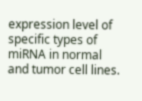expression level of specific types of miRNA in normal and tumor cell lines.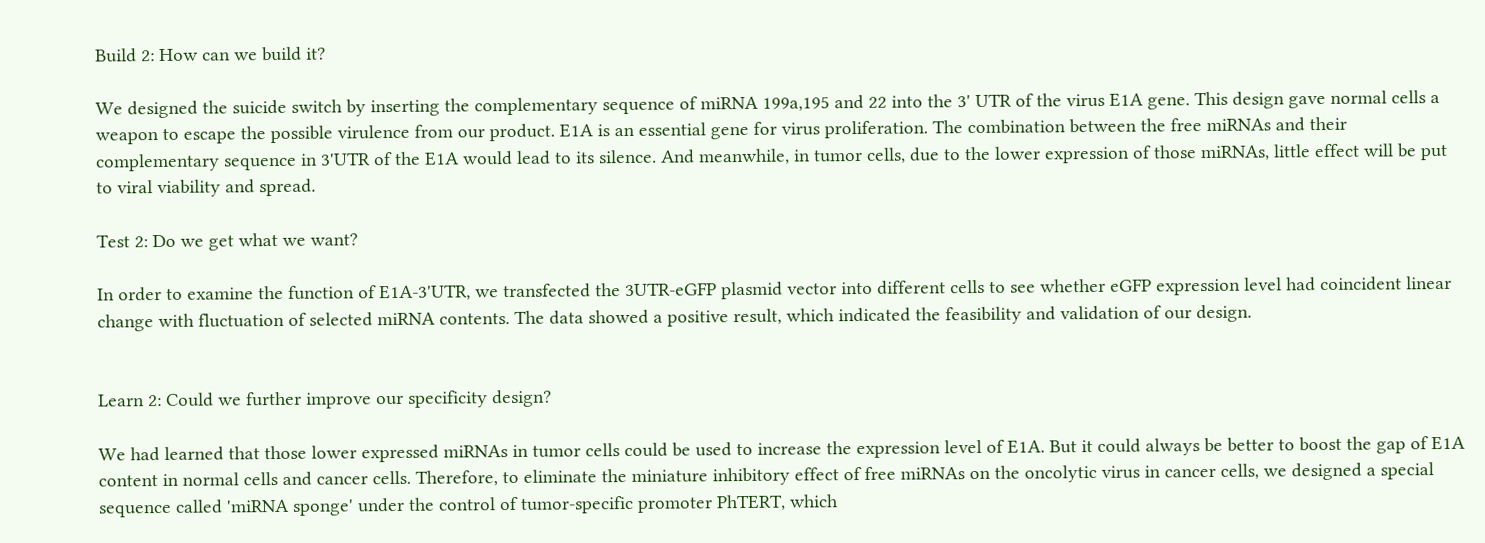Build 2: How can we build it?

We designed the suicide switch by inserting the complementary sequence of miRNA 199a,195 and 22 into the 3' UTR of the virus E1A gene. This design gave normal cells a weapon to escape the possible virulence from our product. E1A is an essential gene for virus proliferation. The combination between the free miRNAs and their complementary sequence in 3'UTR of the E1A would lead to its silence. And meanwhile, in tumor cells, due to the lower expression of those miRNAs, little effect will be put to viral viability and spread.

Test 2: Do we get what we want?

In order to examine the function of E1A-3'UTR, we transfected the 3UTR-eGFP plasmid vector into different cells to see whether eGFP expression level had coincident linear change with fluctuation of selected miRNA contents. The data showed a positive result, which indicated the feasibility and validation of our design.


Learn 2: Could we further improve our specificity design?

We had learned that those lower expressed miRNAs in tumor cells could be used to increase the expression level of E1A. But it could always be better to boost the gap of E1A content in normal cells and cancer cells. Therefore, to eliminate the miniature inhibitory effect of free miRNAs on the oncolytic virus in cancer cells, we designed a special sequence called 'miRNA sponge' under the control of tumor-specific promoter PhTERT, which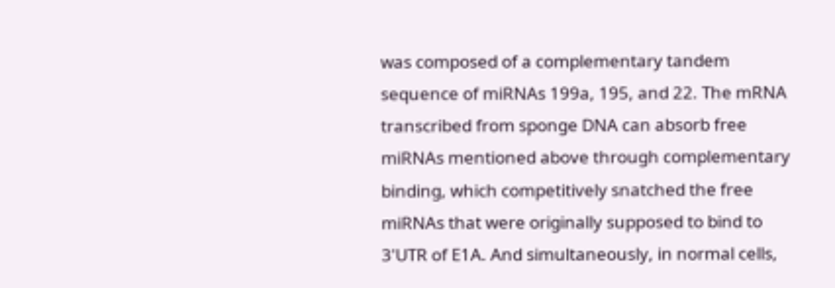was composed of a complementary tandem sequence of miRNAs 199a, 195, and 22. The mRNA transcribed from sponge DNA can absorb free miRNAs mentioned above through complementary binding, which competitively snatched the free miRNAs that were originally supposed to bind to 3'UTR of E1A. And simultaneously, in normal cells,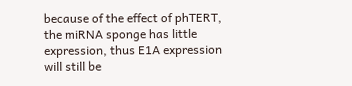because of the effect of phTERT, the miRNA sponge has little expression, thus E1A expression will still be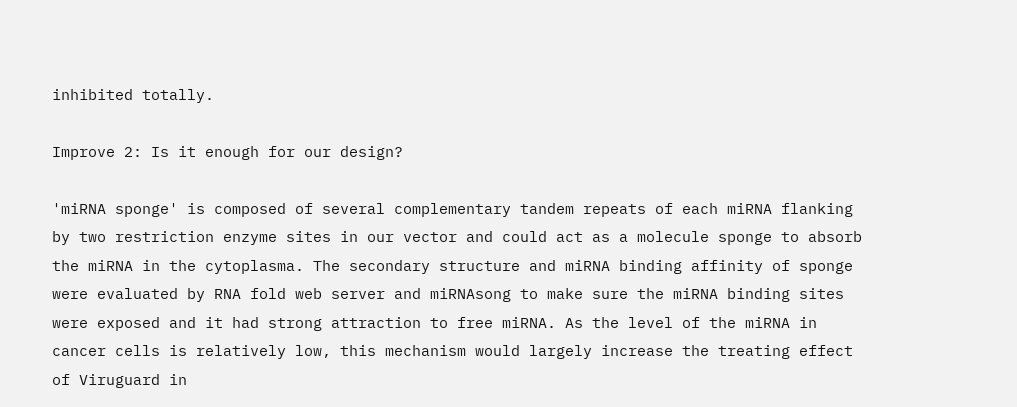inhibited totally.

Improve 2: Is it enough for our design?

'miRNA sponge' is composed of several complementary tandem repeats of each miRNA flanking by two restriction enzyme sites in our vector and could act as a molecule sponge to absorb the miRNA in the cytoplasma. The secondary structure and miRNA binding affinity of sponge were evaluated by RNA fold web server and miRNAsong to make sure the miRNA binding sites were exposed and it had strong attraction to free miRNA. As the level of the miRNA in cancer cells is relatively low, this mechanism would largely increase the treating effect of Viruguard in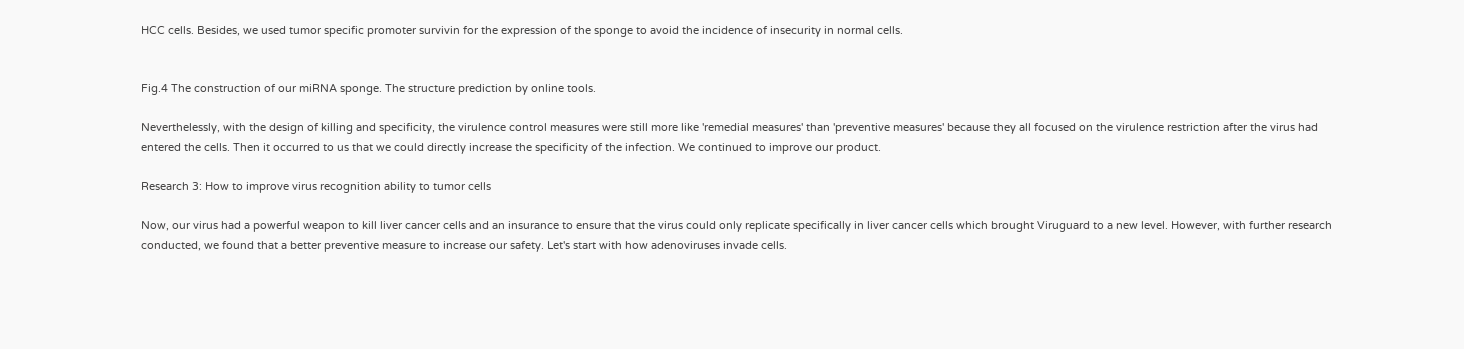HCC cells. Besides, we used tumor specific promoter survivin for the expression of the sponge to avoid the incidence of insecurity in normal cells.


Fig.4 The construction of our miRNA sponge. The structure prediction by online tools.

Neverthelessly, with the design of killing and specificity, the virulence control measures were still more like 'remedial measures' than 'preventive measures' because they all focused on the virulence restriction after the virus had entered the cells. Then it occurred to us that we could directly increase the specificity of the infection. We continued to improve our product.

Research 3: How to improve virus recognition ability to tumor cells

Now, our virus had a powerful weapon to kill liver cancer cells and an insurance to ensure that the virus could only replicate specifically in liver cancer cells which brought Viruguard to a new level. However, with further research conducted, we found that a better preventive measure to increase our safety. Let's start with how adenoviruses invade cells.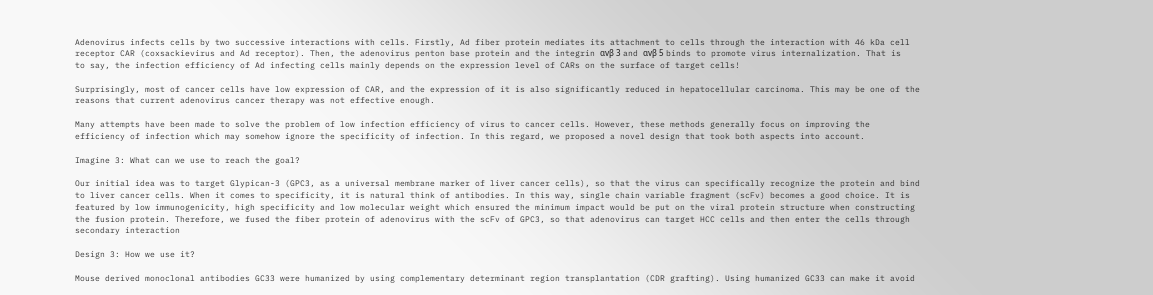Adenovirus infects cells by two successive interactions with cells. Firstly, Ad fiber protein mediates its attachment to cells through the interaction with 46 kDa cell receptor CAR (coxsackievirus and Ad receptor). Then, the adenovirus penton base protein and the integrin αvβ 3 and αvβ 5 binds to promote virus internalization. That is to say, the infection efficiency of Ad infecting cells mainly depends on the expression level of CARs on the surface of target cells!

Surprisingly, most of cancer cells have low expression of CAR, and the expression of it is also significantly reduced in hepatocellular carcinoma. This may be one of the reasons that current adenovirus cancer therapy was not effective enough.

Many attempts have been made to solve the problem of low infection efficiency of virus to cancer cells. However, these methods generally focus on improving the efficiency of infection which may somehow ignore the specificity of infection. In this regard, we proposed a novel design that took both aspects into account.

Imagine 3: What can we use to reach the goal?

Our initial idea was to target Glypican-3 (GPC3, as a universal membrane marker of liver cancer cells), so that the virus can specifically recognize the protein and bind to liver cancer cells. When it comes to specificity, it is natural think of antibodies. In this way, single chain variable fragment (scFv) becomes a good choice. It is featured by low immunogenicity, high specificity and low molecular weight which ensured the minimum impact would be put on the viral protein structure when constructing the fusion protein. Therefore, we fused the fiber protein of adenovirus with the scFv of GPC3, so that adenovirus can target HCC cells and then enter the cells through secondary interaction

Design 3: How we use it?

Mouse derived monoclonal antibodies GC33 were humanized by using complementary determinant region transplantation (CDR grafting). Using humanized GC33 can make it avoid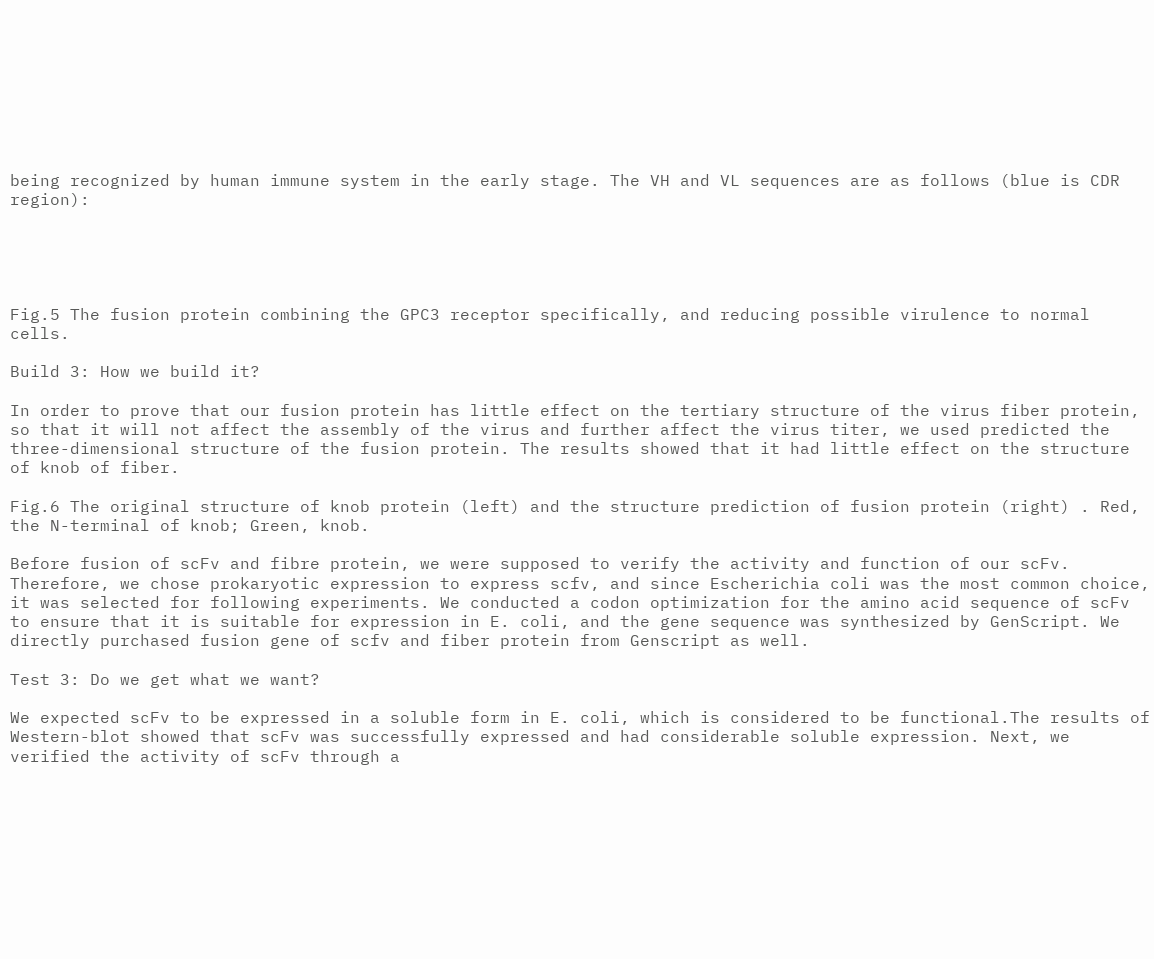being recognized by human immune system in the early stage. The VH and VL sequences are as follows (blue is CDR region):





Fig.5 The fusion protein combining the GPC3 receptor specifically, and reducing possible virulence to normal cells.

Build 3: How we build it?

In order to prove that our fusion protein has little effect on the tertiary structure of the virus fiber protein, so that it will not affect the assembly of the virus and further affect the virus titer, we used predicted the three-dimensional structure of the fusion protein. The results showed that it had little effect on the structure of knob of fiber.

Fig.6 The original structure of knob protein (left) and the structure prediction of fusion protein (right) . Red, the N-terminal of knob; Green, knob.

Before fusion of scFv and fibre protein, we were supposed to verify the activity and function of our scFv. Therefore, we chose prokaryotic expression to express scfv, and since Escherichia coli was the most common choice, it was selected for following experiments. We conducted a codon optimization for the amino acid sequence of scFv to ensure that it is suitable for expression in E. coli, and the gene sequence was synthesized by GenScript. We directly purchased fusion gene of scfv and fiber protein from Genscript as well.

Test 3: Do we get what we want?

We expected scFv to be expressed in a soluble form in E. coli, which is considered to be functional.The results of Western-blot showed that scFv was successfully expressed and had considerable soluble expression. Next, we verified the activity of scFv through a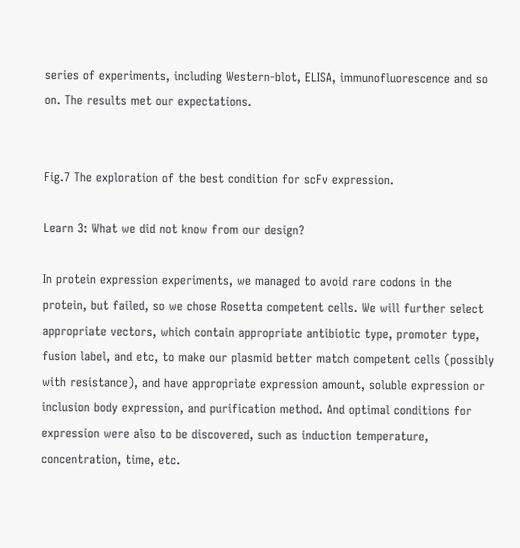series of experiments, including Western-blot, ELISA, immunofluorescence and so on. The results met our expectations.


Fig.7 The exploration of the best condition for scFv expression.

Learn 3: What we did not know from our design?

In protein expression experiments, we managed to avoid rare codons in the protein, but failed, so we chose Rosetta competent cells. We will further select appropriate vectors, which contain appropriate antibiotic type, promoter type, fusion label, and etc, to make our plasmid better match competent cells (possibly with resistance), and have appropriate expression amount, soluble expression or inclusion body expression, and purification method. And optimal conditions for expression were also to be discovered, such as induction temperature, concentration, time, etc.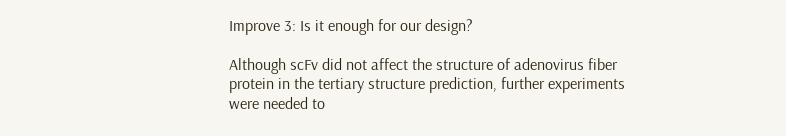Improve 3: Is it enough for our design?

Although scFv did not affect the structure of adenovirus fiber protein in the tertiary structure prediction, further experiments were needed to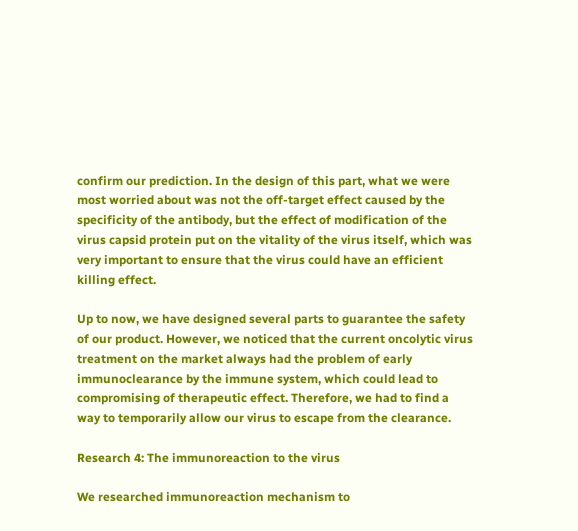confirm our prediction. In the design of this part, what we were most worried about was not the off-target effect caused by the specificity of the antibody, but the effect of modification of the virus capsid protein put on the vitality of the virus itself, which was very important to ensure that the virus could have an efficient killing effect.

Up to now, we have designed several parts to guarantee the safety of our product. However, we noticed that the current oncolytic virus treatment on the market always had the problem of early immunoclearance by the immune system, which could lead to compromising of therapeutic effect. Therefore, we had to find a way to temporarily allow our virus to escape from the clearance.

Research 4: The immunoreaction to the virus

We researched immunoreaction mechanism to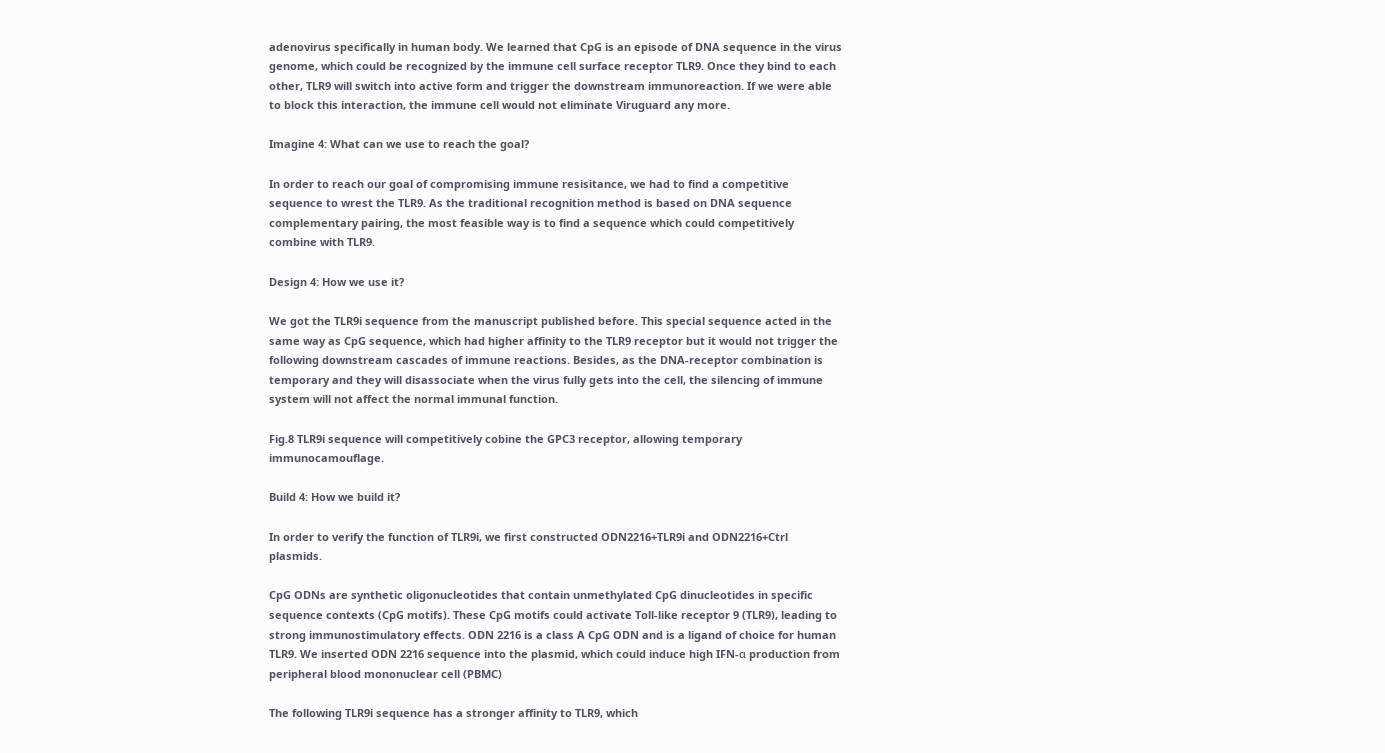adenovirus specifically in human body. We learned that CpG is an episode of DNA sequence in the virus genome, which could be recognized by the immune cell surface receptor TLR9. Once they bind to each other, TLR9 will switch into active form and trigger the downstream immunoreaction. If we were able to block this interaction, the immune cell would not eliminate Viruguard any more.

Imagine 4: What can we use to reach the goal?

In order to reach our goal of compromising immune resisitance, we had to find a competitive sequence to wrest the TLR9. As the traditional recognition method is based on DNA sequence complementary pairing, the most feasible way is to find a sequence which could competitively combine with TLR9.

Design 4: How we use it?

We got the TLR9i sequence from the manuscript published before. This special sequence acted in the same way as CpG sequence, which had higher affinity to the TLR9 receptor but it would not trigger the following downstream cascades of immune reactions. Besides, as the DNA-receptor combination is temporary and they will disassociate when the virus fully gets into the cell, the silencing of immune system will not affect the normal immunal function.

Fig.8 TLR9i sequence will competitively cobine the GPC3 receptor, allowing temporary immunocamouflage.

Build 4: How we build it?

In order to verify the function of TLR9i, we first constructed ODN2216+TLR9i and ODN2216+Ctrl plasmids.

CpG ODNs are synthetic oligonucleotides that contain unmethylated CpG dinucleotides in specific sequence contexts (CpG motifs). These CpG motifs could activate Toll-like receptor 9 (TLR9), leading to strong immunostimulatory effects. ODN 2216 is a class A CpG ODN and is a ligand of choice for human TLR9. We inserted ODN 2216 sequence into the plasmid, which could induce high IFN-α production from peripheral blood mononuclear cell (PBMC)

The following TLR9i sequence has a stronger affinity to TLR9, which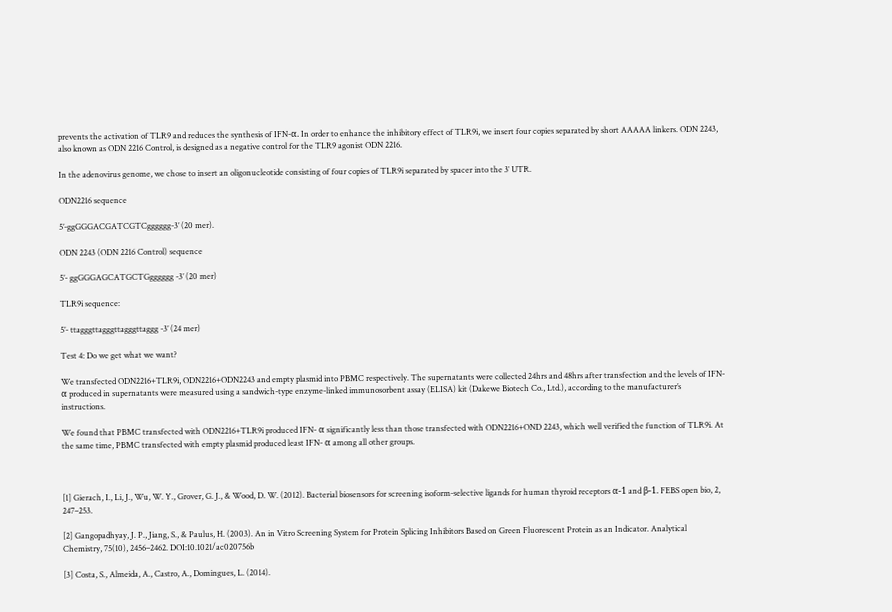prevents the activation of TLR9 and reduces the synthesis of IFN-α. In order to enhance the inhibitory effect of TLR9i, we insert four copies separated by short AAAAA linkers. ODN 2243, also known as ODN 2216 Control, is designed as a negative control for the TLR9 agonist ODN 2216.

In the adenovirus genome, we chose to insert an oligonucleotide consisting of four copies of TLR9i separated by spacer into the 3′ UTR.

ODN2216 sequence

5’-ggGGGACGATCGTCgggggg-3’ (20 mer).

ODN 2243 (ODN 2216 Control) sequence

5’- ggGGGAGCATGCTGgggggg -3’ (20 mer)

TLR9i sequence:

5’- ttagggttagggttagggttaggg -3’ (24 mer)

Test 4: Do we get what we want?

We transfected ODN2216+TLR9i, ODN2216+ODN2243 and empty plasmid into PBMC respectively. The supernatants were collected 24hrs and 48hrs after transfection and the levels of IFN-α produced in supernatants were measured using a sandwich-type enzyme-linked immunosorbent assay (ELISA) kit (Dakewe Biotech Co., Ltd.), according to the manufacturer’s instructions.

We found that PBMC transfected with ODN2216+TLR9i produced IFN- α significantly less than those transfected with ODN2216+OND 2243, which well verified the function of TLR9i. At the same time, PBMC transfected with empty plasmid produced least IFN- α among all other groups.



[1] Gierach, I., Li, J., Wu, W. Y., Grover, G. J., & Wood, D. W. (2012). Bacterial biosensors for screening isoform-selective ligands for human thyroid receptors α-1 and β-1. FEBS open bio, 2, 247–253.

[2] Gangopadhyay, J. P., Jiang, S., & Paulus, H. (2003). An in Vitro Screening System for Protein Splicing Inhibitors Based on Green Fluorescent Protein as an Indicator. Analytical Chemistry, 75(10), 2456–2462. DOI:10.1021/ac020756b

[3] Costa, S., Almeida, A., Castro, A., Domingues, L. (2014).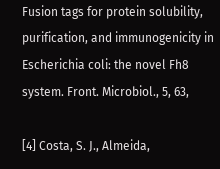Fusion tags for protein solubility, purification, and immunogenicity in Escherichia coli: the novel Fh8 system. Front. Microbiol., 5, 63,

[4] Costa, S. J., Almeida,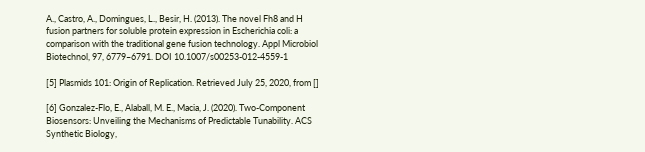A., Castro, A., Domingues, L., Besir, H. (2013). The novel Fh8 and H fusion partners for soluble protein expression in Escherichia coli: a comparison with the traditional gene fusion technology. Appl Microbiol Biotechnol, 97, 6779–6791. DOI 10.1007/s00253-012-4559-1

[5] Plasmids 101: Origin of Replication. Retrieved July 25, 2020, from []

[6] Gonzalez-Flo, E., Alaball, M. E., Macia, J. (2020). Two-Component Biosensors: Unveiling the Mechanisms of Predictable Tunability. ACS Synthetic Biology,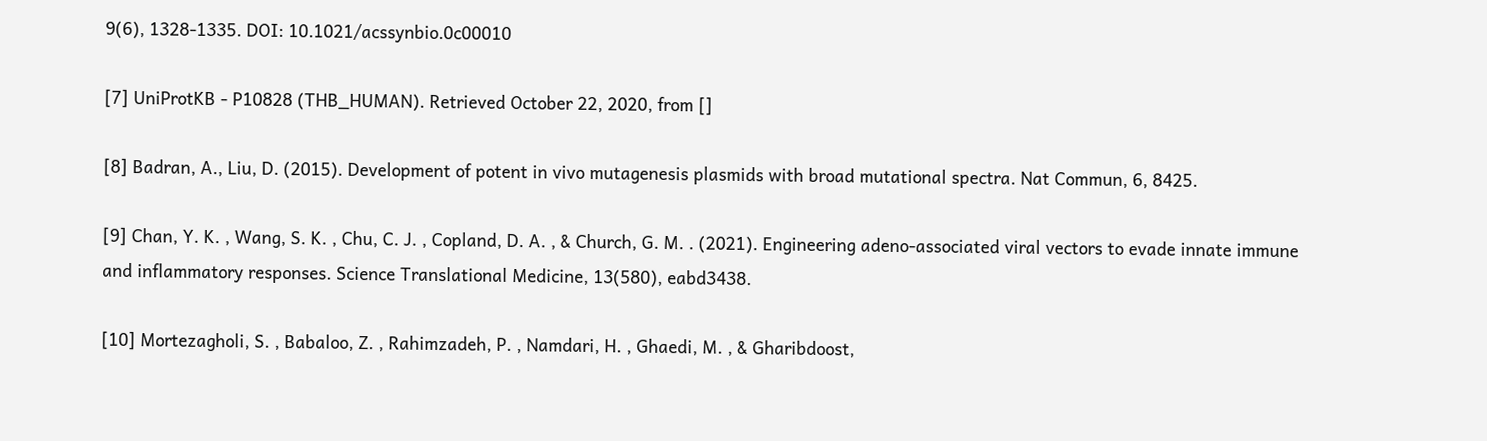9(6), 1328-1335. DOI: 10.1021/acssynbio.0c00010

[7] UniProtKB - P10828 (THB_HUMAN). Retrieved October 22, 2020, from []

[8] Badran, A., Liu, D. (2015). Development of potent in vivo mutagenesis plasmids with broad mutational spectra. Nat Commun, 6, 8425.

[9] Chan, Y. K. , Wang, S. K. , Chu, C. J. , Copland, D. A. , & Church, G. M. . (2021). Engineering adeno-associated viral vectors to evade innate immune and inflammatory responses. Science Translational Medicine, 13(580), eabd3438.

[10] Mortezagholi, S. , Babaloo, Z. , Rahimzadeh, P. , Namdari, H. , Ghaedi, M. , & Gharibdoost,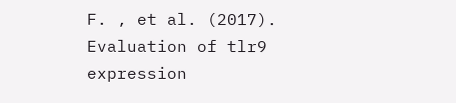F. , et al. (2017). Evaluation of tlr9 expression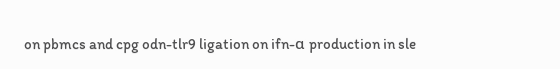on pbmcs and cpg odn-tlr9 ligation on ifn-α production in sle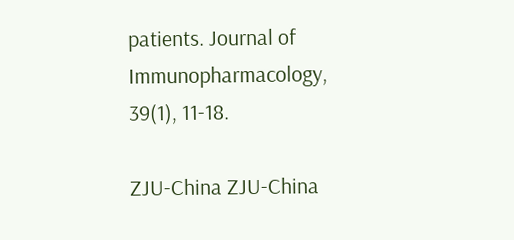patients. Journal of Immunopharmacology, 39(1), 11-18.

ZJU-China ZJU-China